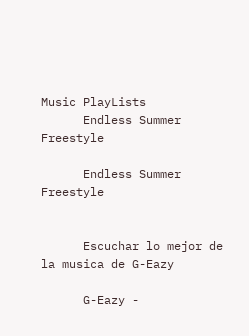Music PlayLists
      Endless Summer Freestyle

      Endless Summer Freestyle


      Escuchar lo mejor de la musica de G-Eazy

      G-Eazy -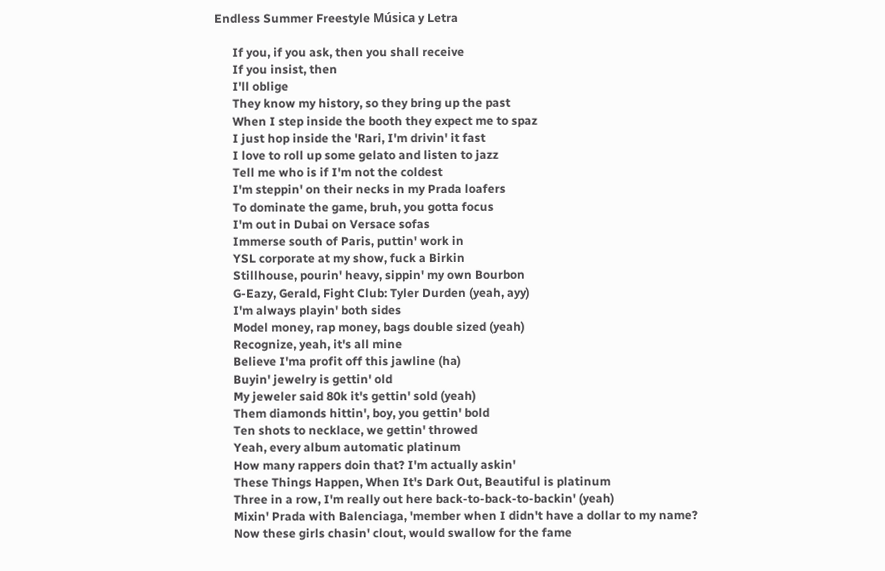Endless Summer Freestyle Música y Letra

      If you, if you ask, then you shall receive
      If you insist, then
      I'll oblige
      They know my history, so they bring up the past
      When I step inside the booth they expect me to spaz
      I just hop inside the 'Rari, I'm drivin' it fast
      I love to roll up some gelato and listen to jazz
      Tell me who is if I'm not the coldest
      I'm steppin' on their necks in my Prada loafers
      To dominate the game, bruh, you gotta focus
      I'm out in Dubai on Versace sofas
      Immerse south of Paris, puttin' work in
      YSL corporate at my show, fuck a Birkin
      Stillhouse, pourin' heavy, sippin' my own Bourbon
      G-Eazy, Gerald, Fight Club: Tyler Durden (yeah, ayy)
      I'm always playin' both sides
      Model money, rap money, bags double sized (yeah)
      Recognize, yeah, it's all mine
      Believe I'ma profit off this jawline (ha)
      Buyin' jewelry is gettin' old
      My jeweler said 80k it's gettin' sold (yeah)
      Them diamonds hittin', boy, you gettin' bold
      Ten shots to necklace, we gettin' throwed
      Yeah, every album automatic platinum
      How many rappers doin that? I'm actually askin'
      These Things Happen, When It's Dark Out, Beautiful is platinum
      Three in a row, I'm really out here back-to-back-to-backin' (yeah)
      Mixin' Prada with Balenciaga, 'member when I didn't have a dollar to my name?
      Now these girls chasin' clout, would swallow for the fame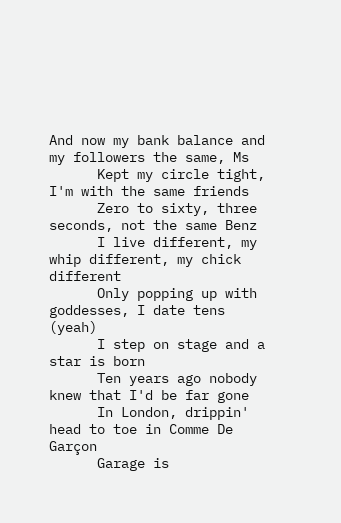And now my bank balance and my followers the same, Ms
      Kept my circle tight, I'm with the same friends
      Zero to sixty, three seconds, not the same Benz
      I live different, my whip different, my chick different
      Only popping up with goddesses, I date tens (yeah)
      I step on stage and a star is born
      Ten years ago nobody knew that I'd be far gone
      In London, drippin' head to toe in Comme De Garçon
      Garage is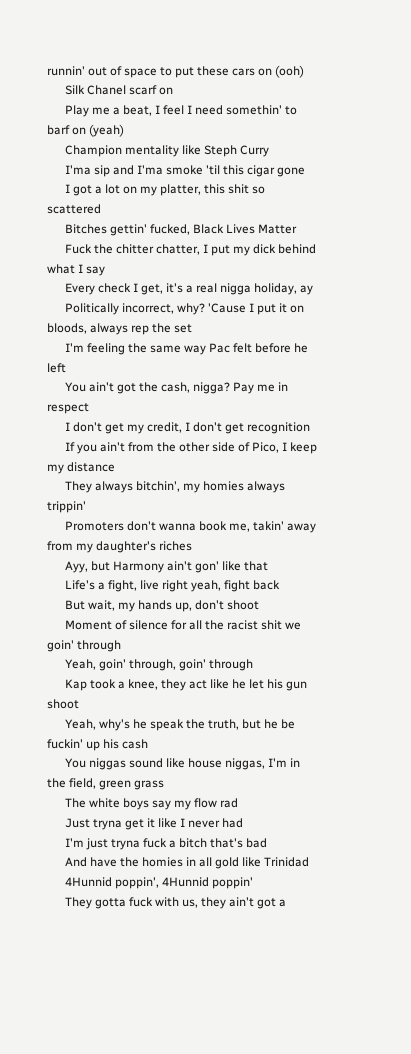runnin' out of space to put these cars on (ooh)
      Silk Chanel scarf on
      Play me a beat, I feel I need somethin' to barf on (yeah)
      Champion mentality like Steph Curry
      I'ma sip and I'ma smoke 'til this cigar gone
      I got a lot on my platter, this shit so scattered
      Bitches gettin' fucked, Black Lives Matter
      Fuck the chitter chatter, I put my dick behind what I say
      Every check I get, it's a real nigga holiday, ay
      Politically incorrect, why? 'Cause I put it on bloods, always rep the set
      I'm feeling the same way Pac felt before he left
      You ain't got the cash, nigga? Pay me in respect
      I don't get my credit, I don't get recognition
      If you ain't from the other side of Pico, I keep my distance
      They always bitchin', my homies always trippin'
      Promoters don't wanna book me, takin' away from my daughter's riches
      Ayy, but Harmony ain't gon' like that
      Life's a fight, live right yeah, fight back
      But wait, my hands up, don't shoot
      Moment of silence for all the racist shit we goin' through
      Yeah, goin' through, goin' through
      Kap took a knee, they act like he let his gun shoot
      Yeah, why's he speak the truth, but he be fuckin' up his cash
      You niggas sound like house niggas, I'm in the field, green grass
      The white boys say my flow rad
      Just tryna get it like I never had
      I'm just tryna fuck a bitch that's bad
      And have the homies in all gold like Trinidad
      4Hunnid poppin', 4Hunnid poppin'
      They gotta fuck with us, they ain't got a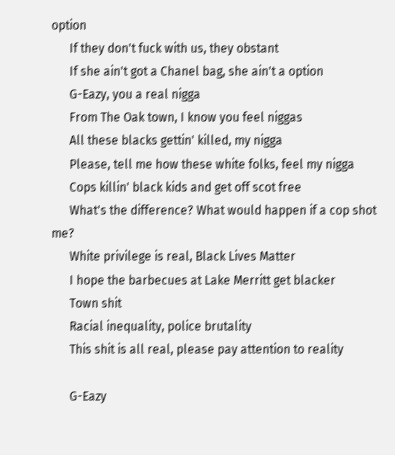option
      If they don't fuck with us, they obstant
      If she ain't got a Chanel bag, she ain't a option
      G-Eazy, you a real nigga
      From The Oak town, I know you feel niggas
      All these blacks gettin' killed, my nigga
      Please, tell me how these white folks, feel my nigga
      Cops killin' black kids and get off scot free
      What's the difference? What would happen if a cop shot me?
      White privilege is real, Black Lives Matter
      I hope the barbecues at Lake Merritt get blacker
      Town shit
      Racial inequality, police brutality
      This shit is all real, please pay attention to reality

      G-Eazy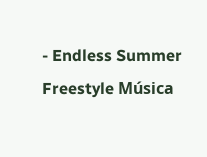- Endless Summer Freestyle Música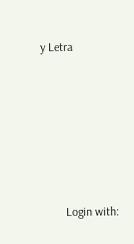y Letra






        Login with: